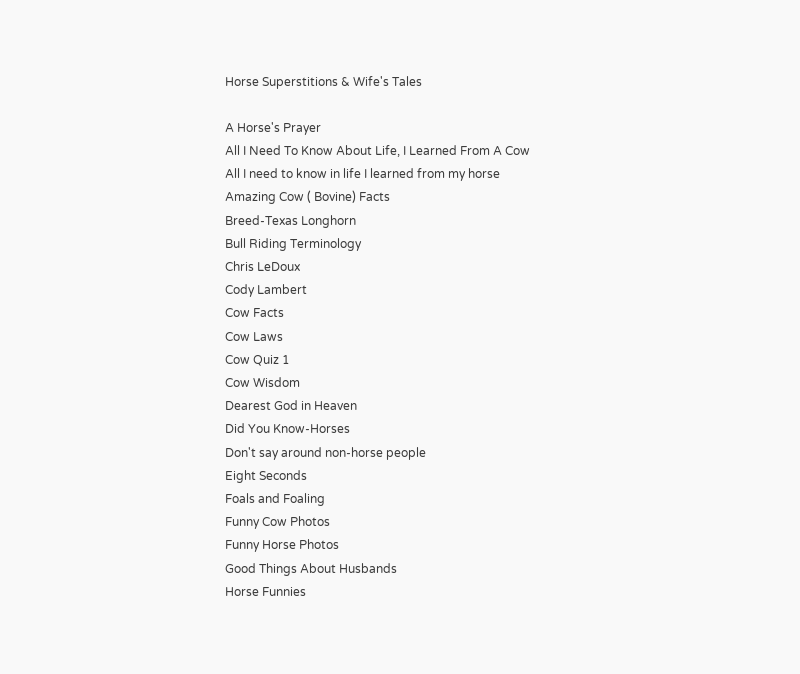Horse Superstitions & Wife's Tales

A Horse's Prayer
All I Need To Know About Life, I Learned From A Cow
All I need to know in life I learned from my horse
Amazing Cow ( Bovine) Facts
Breed-Texas Longhorn
Bull Riding Terminology
Chris LeDoux
Cody Lambert
Cow Facts
Cow Laws
Cow Quiz 1
Cow Wisdom
Dearest God in Heaven
Did You Know-Horses
Don't say around non-horse people
Eight Seconds
Foals and Foaling
Funny Cow Photos
Funny Horse Photos
Good Things About Husbands
Horse Funnies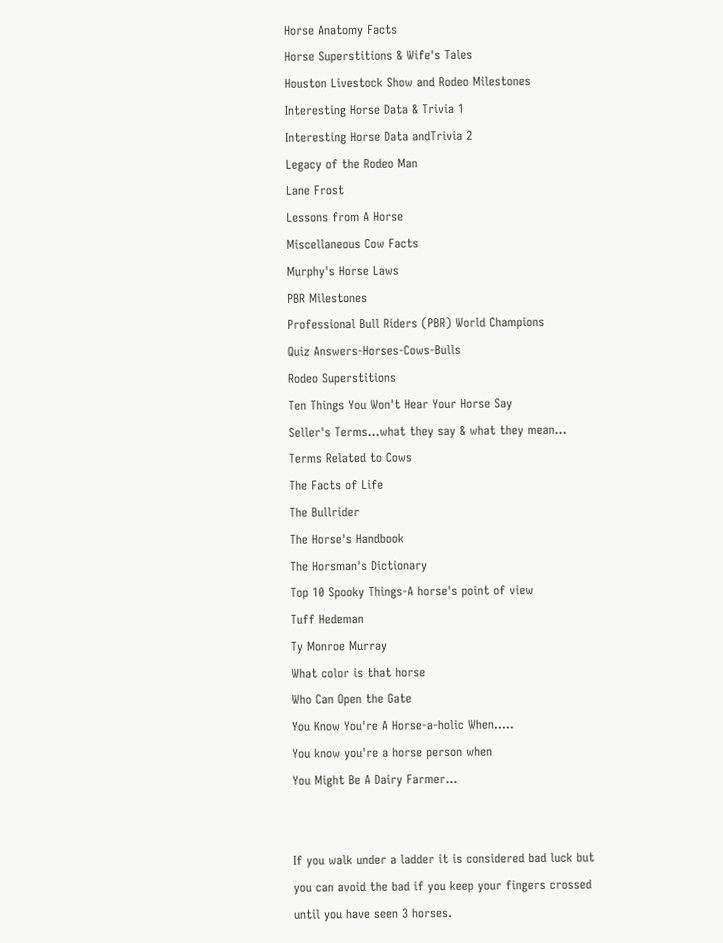Horse Anatomy Facts
Horse Superstitions & Wife's Tales
Houston Livestock Show and Rodeo Milestones
Interesting Horse Data & Trivia 1
Interesting Horse Data andTrivia 2
Legacy of the Rodeo Man
Lane Frost
Lessons from A Horse
Miscellaneous Cow Facts
Murphy's Horse Laws
PBR Milestones
Professional Bull Riders (PBR) World Champions
Quiz Answers-Horses-Cows-Bulls
Rodeo Superstitions
Ten Things You Won't Hear Your Horse Say
Seller's Terms...what they say & what they mean...
Terms Related to Cows
The Facts of Life
The Bullrider
The Horse's Handbook
The Horsman's Dictionary
Top 10 Spooky Things-A horse's point of view
Tuff Hedeman
Ty Monroe Murray
What color is that horse
Who Can Open the Gate
You Know You're A Horse-a-holic When.....
You know you're a horse person when
You Might Be A Dairy Farmer...


If you walk under a ladder it is considered bad luck but you can avoid the bad if you keep your fingers crossed until you have seen 3 horses.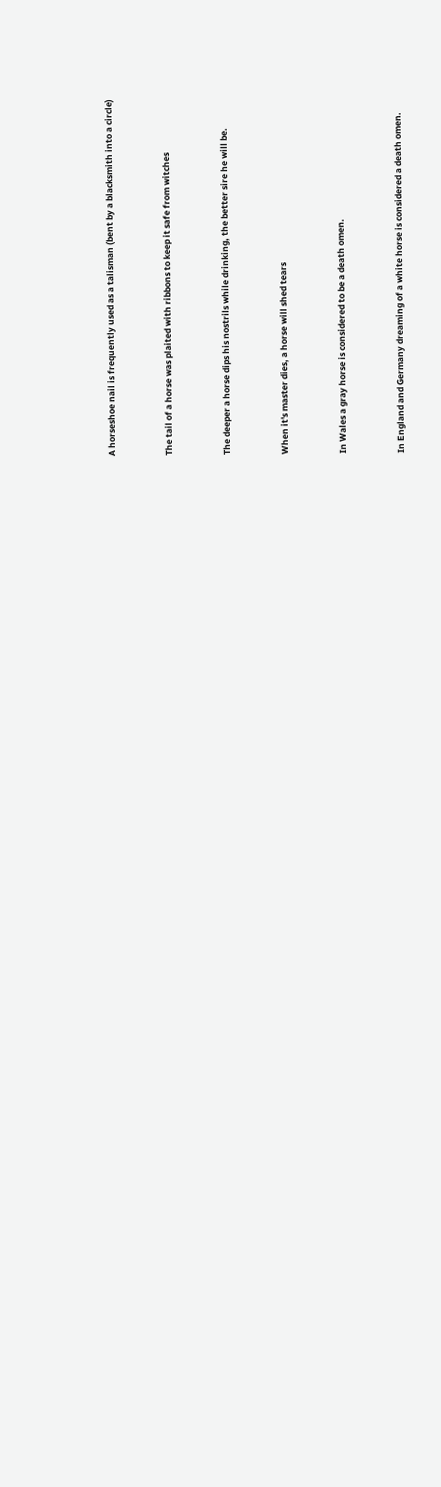A horseshoe nail is frequently used as a talisman (bent by a blacksmith into a circle)


The tail of a horse was plaited with ribbons to keep it safe from witches


The deeper a horse dips his nostrils while drinking, the better sire he will be.


When it's master dies, a horse will shed tears


In Wales a gray horse is considered to be a death omen.


In England and Germany dreaming of a white horse is considered a death omen.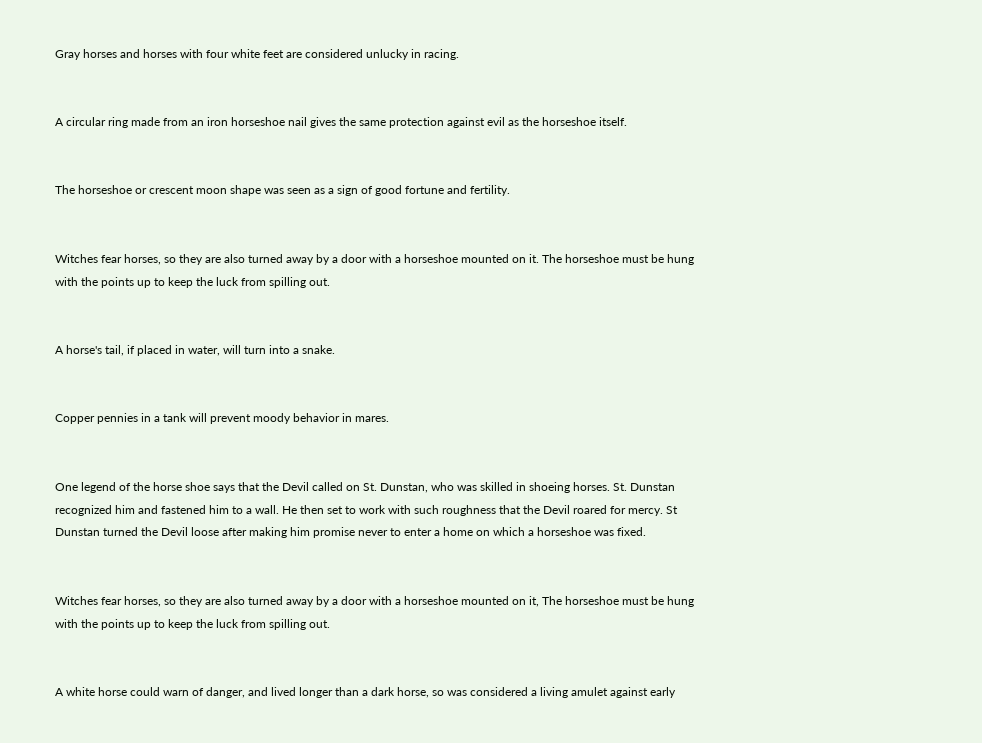Gray horses and horses with four white feet are considered unlucky in racing.


A circular ring made from an iron horseshoe nail gives the same protection against evil as the horseshoe itself.


The horseshoe or crescent moon shape was seen as a sign of good fortune and fertility.


Witches fear horses, so they are also turned away by a door with a horseshoe mounted on it. The horseshoe must be hung with the points up to keep the luck from spilling out.


A horse's tail, if placed in water, will turn into a snake.


Copper pennies in a tank will prevent moody behavior in mares.


One legend of the horse shoe says that the Devil called on St. Dunstan, who was skilled in shoeing horses. St. Dunstan recognized him and fastened him to a wall. He then set to work with such roughness that the Devil roared for mercy. St Dunstan turned the Devil loose after making him promise never to enter a home on which a horseshoe was fixed.


Witches fear horses, so they are also turned away by a door with a horseshoe mounted on it, The horseshoe must be hung with the points up to keep the luck from spilling out.


A white horse could warn of danger, and lived longer than a dark horse, so was considered a living amulet against early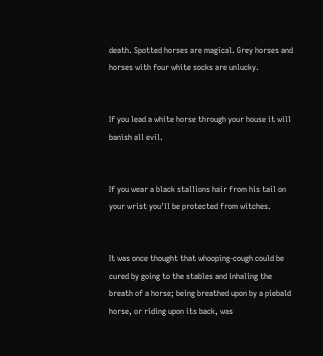death. Spotted horses are magical. Grey horses and horses with four white socks are unlucky.


If you lead a white horse through your house it will banish all evil.


If you wear a black stallions hair from his tail on your wrist you'll be protected from witches.


It was once thought that whooping-cough could be cured by going to the stables and inhaling the breath of a horse; being breathed upon by a piebald horse, or riding upon its back, was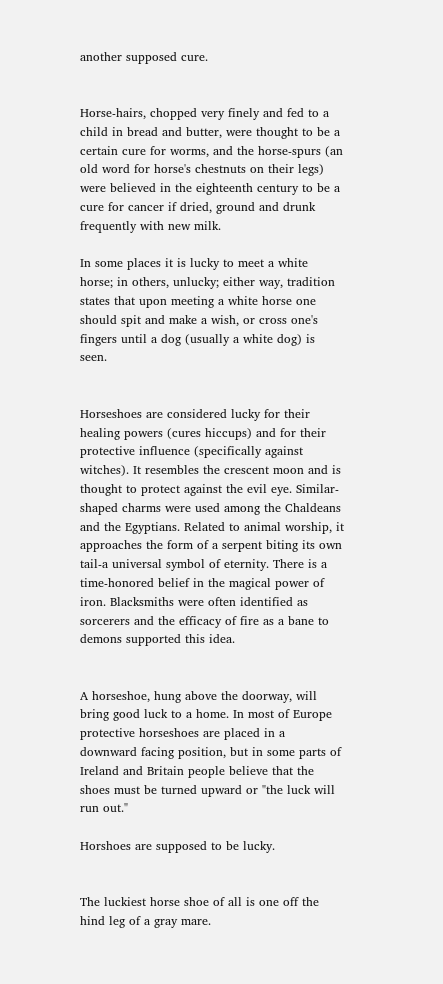another supposed cure.


Horse-hairs, chopped very finely and fed to a child in bread and butter, were thought to be a certain cure for worms, and the horse-spurs (an old word for horse's chestnuts on their legs) were believed in the eighteenth century to be a cure for cancer if dried, ground and drunk frequently with new milk.

In some places it is lucky to meet a white horse; in others, unlucky; either way, tradition states that upon meeting a white horse one should spit and make a wish, or cross one's fingers until a dog (usually a white dog) is seen.


Horseshoes are considered lucky for their healing powers (cures hiccups) and for their protective influence (specifically against witches). It resembles the crescent moon and is thought to protect against the evil eye. Similar-shaped charms were used among the Chaldeans and the Egyptians. Related to animal worship, it approaches the form of a serpent biting its own tail-a universal symbol of eternity. There is a time-honored belief in the magical power of iron. Blacksmiths were often identified as sorcerers and the efficacy of fire as a bane to demons supported this idea.


A horseshoe, hung above the doorway, will bring good luck to a home. In most of Europe protective horseshoes are placed in a downward facing position, but in some parts of Ireland and Britain people believe that the shoes must be turned upward or "the luck will run out."

Horshoes are supposed to be lucky.


The luckiest horse shoe of all is one off the hind leg of a gray mare.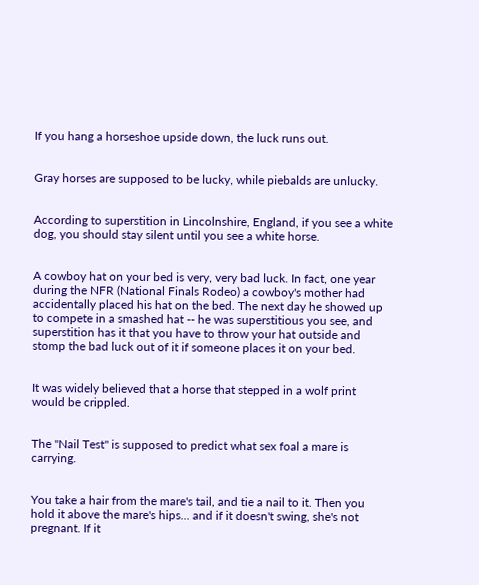If you hang a horseshoe upside down, the luck runs out.


Gray horses are supposed to be lucky, while piebalds are unlucky.


According to superstition in Lincolnshire, England, if you see a white dog, you should stay silent until you see a white horse.


A cowboy hat on your bed is very, very bad luck. In fact, one year during the NFR (National Finals Rodeo) a cowboy's mother had accidentally placed his hat on the bed. The next day he showed up to compete in a smashed hat -- he was superstitious you see, and superstition has it that you have to throw your hat outside and stomp the bad luck out of it if someone places it on your bed.


It was widely believed that a horse that stepped in a wolf print would be crippled.


The "Nail Test" is supposed to predict what sex foal a mare is carrying.


You take a hair from the mare's tail, and tie a nail to it. Then you hold it above the mare's hips... and if it doesn't swing, she's not pregnant. If it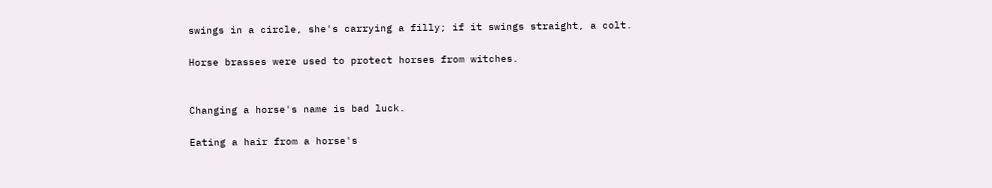swings in a circle, she's carrying a filly; if it swings straight, a colt.

Horse brasses were used to protect horses from witches.


Changing a horse's name is bad luck.

Eating a hair from a horse's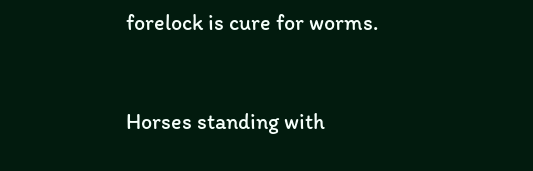forelock is cure for worms.


Horses standing with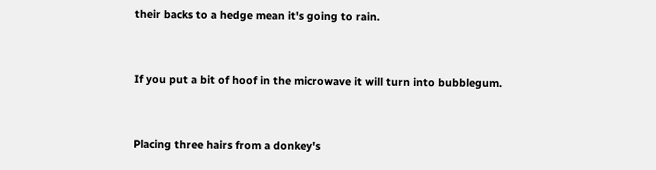their backs to a hedge mean it's going to rain.


If you put a bit of hoof in the microwave it will turn into bubblegum.


Placing three hairs from a donkey's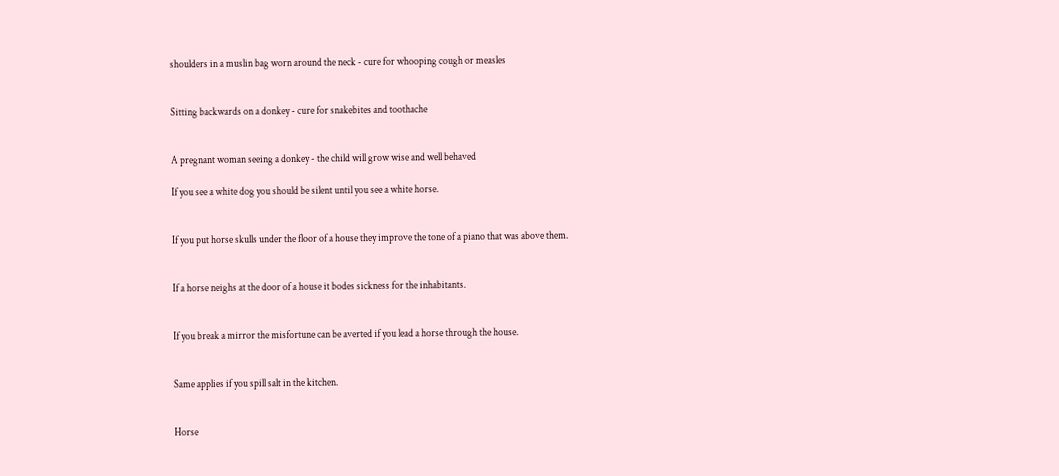shoulders in a muslin bag worn around the neck - cure for whooping cough or measles


Sitting backwards on a donkey - cure for snakebites and toothache


A pregnant woman seeing a donkey - the child will grow wise and well behaved

If you see a white dog you should be silent until you see a white horse.


If you put horse skulls under the floor of a house they improve the tone of a piano that was above them.


If a horse neighs at the door of a house it bodes sickness for the inhabitants.


If you break a mirror the misfortune can be averted if you lead a horse through the house.


Same applies if you spill salt in the kitchen.


Horse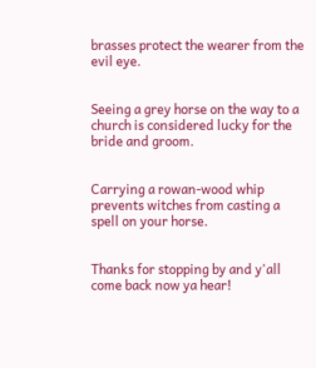brasses protect the wearer from the evil eye.


Seeing a grey horse on the way to a church is considered lucky for the bride and groom.


Carrying a rowan-wood whip prevents witches from casting a spell on your horse.


Thanks for stopping by and y'all come back now ya hear!